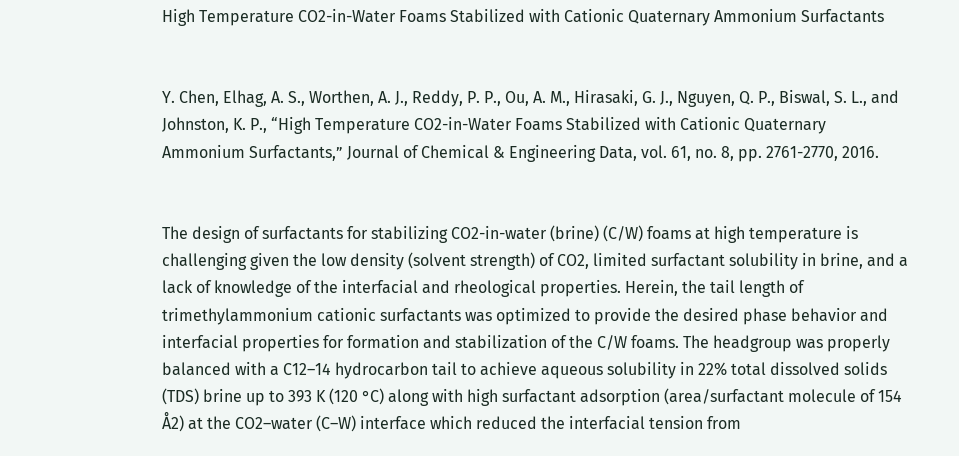High Temperature CO2-in-Water Foams Stabilized with Cationic Quaternary Ammonium Surfactants


Y. Chen, Elhag, A. S., Worthen, A. J., Reddy, P. P., Ou, A. M., Hirasaki, G. J., Nguyen, Q. P., Biswal, S. L., and Johnston, K. P., “High Temperature CO2-in-Water Foams Stabilized with Cationic Quaternary Ammonium Surfactants,” Journal of Chemical & Engineering Data, vol. 61, no. 8, pp. 2761-2770, 2016.


The design of surfactants for stabilizing CO2-in-water (brine) (C/W) foams at high temperature is challenging given the low density (solvent strength) of CO2, limited surfactant solubility in brine, and a lack of knowledge of the interfacial and rheological properties. Herein, the tail length of trimethylammonium cationic surfactants was optimized to provide the desired phase behavior and interfacial properties for formation and stabilization of the C/W foams. The headgroup was properly balanced with a C12–14 hydrocarbon tail to achieve aqueous solubility in 22% total dissolved solids (TDS) brine up to 393 K (120 °C) along with high surfactant adsorption (area/surfactant molecule of 154 Å2) at the CO2–water (C–W) interface which reduced the interfacial tension from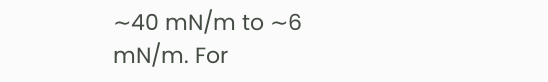∼40 mN/m to ∼6 mN/m. For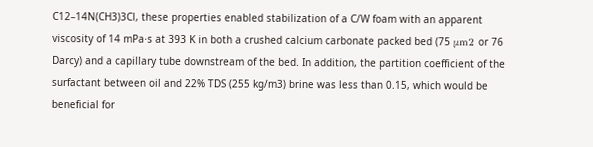C12–14N(CH3)3Cl, these properties enabled stabilization of a C/W foam with an apparent viscosity of 14 mPa·s at 393 K in both a crushed calcium carbonate packed bed (75 μm2 or 76 Darcy) and a capillary tube downstream of the bed. In addition, the partition coefficient of the surfactant between oil and 22% TDS (255 kg/m3) brine was less than 0.15, which would be beneficial for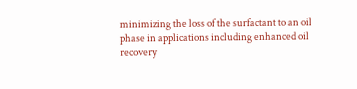minimizing the loss of the surfactant to an oil phase in applications including enhanced oil recovery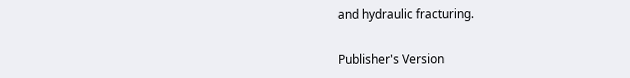and hydraulic fracturing.


Publisher's Version